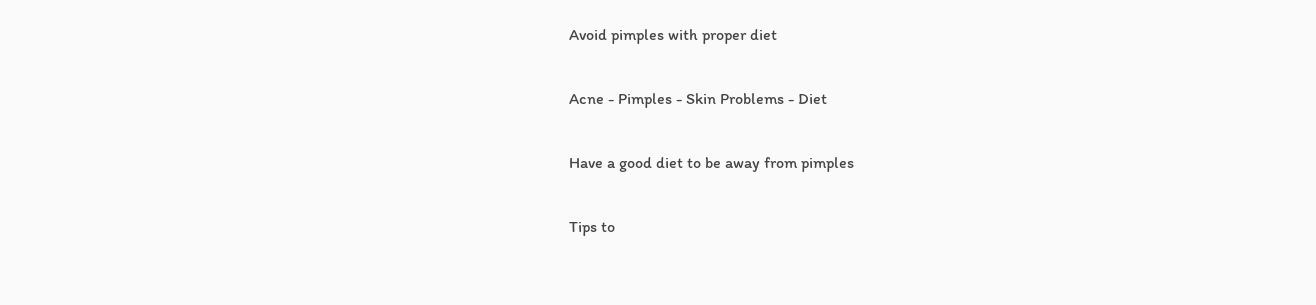Avoid pimples with proper diet

Acne - Pimples - Skin Problems - Diet

Have a good diet to be away from pimples

Tips to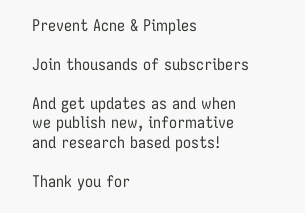Prevent Acne & Pimples

Join thousands of subscribers

And get updates as and when we publish new, informative and research based posts!

Thank you for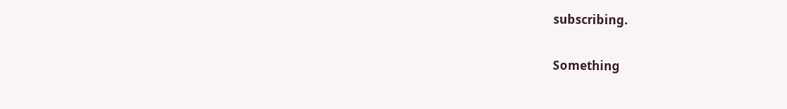subscribing.

Something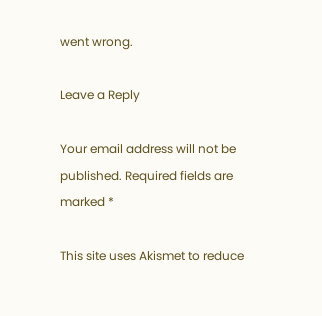went wrong.

Leave a Reply

Your email address will not be published. Required fields are marked *

This site uses Akismet to reduce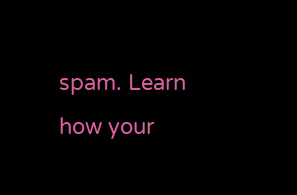spam. Learn how your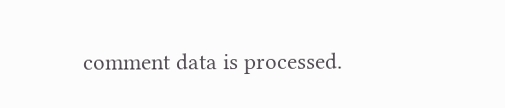comment data is processed.